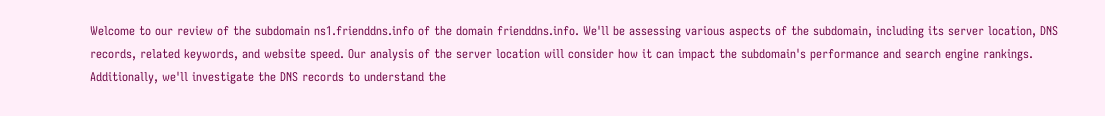Welcome to our review of the subdomain ns1.frienddns.info of the domain frienddns.info. We'll be assessing various aspects of the subdomain, including its server location, DNS records, related keywords, and website speed. Our analysis of the server location will consider how it can impact the subdomain's performance and search engine rankings. Additionally, we'll investigate the DNS records to understand the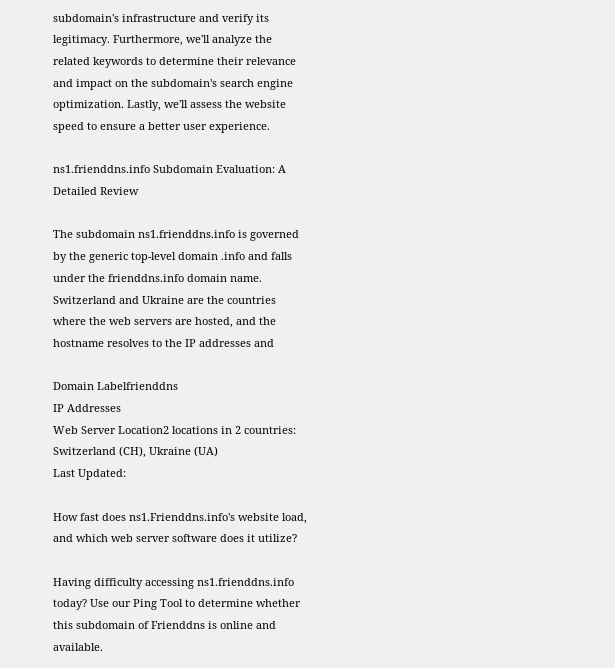subdomain's infrastructure and verify its legitimacy. Furthermore, we'll analyze the related keywords to determine their relevance and impact on the subdomain's search engine optimization. Lastly, we'll assess the website speed to ensure a better user experience.

ns1.frienddns.info Subdomain Evaluation: A Detailed Review

The subdomain ns1.frienddns.info is governed by the generic top-level domain .info and falls under the frienddns.info domain name. Switzerland and Ukraine are the countries where the web servers are hosted, and the hostname resolves to the IP addresses and

Domain Labelfrienddns
IP Addresses
Web Server Location2 locations in 2 countries: Switzerland (CH), Ukraine (UA)
Last Updated:

How fast does ns1.Frienddns.info's website load, and which web server software does it utilize?

Having difficulty accessing ns1.frienddns.info today? Use our Ping Tool to determine whether this subdomain of Frienddns is online and available.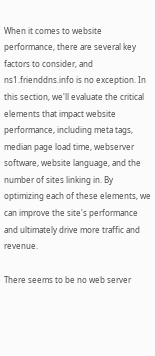When it comes to website performance, there are several key factors to consider, and ns1.frienddns.info is no exception. In this section, we'll evaluate the critical elements that impact website performance, including meta tags, median page load time, webserver software, website language, and the number of sites linking in. By optimizing each of these elements, we can improve the site's performance and ultimately drive more traffic and revenue.

There seems to be no web server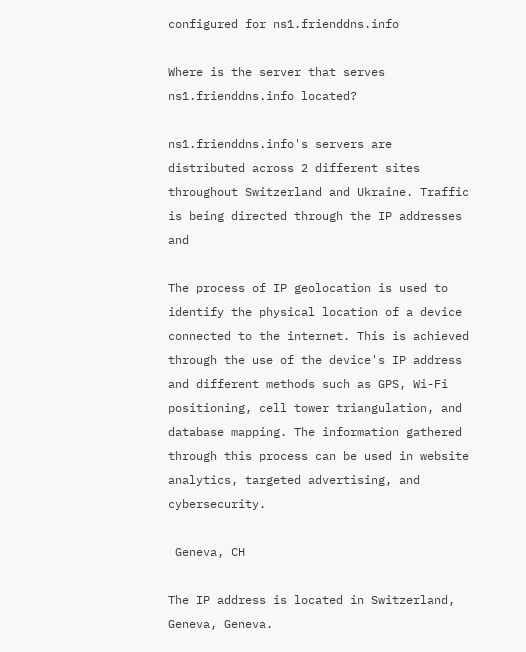configured for ns1.frienddns.info

Where is the server that serves ns1.frienddns.info located?

ns1.frienddns.info's servers are distributed across 2 different sites throughout Switzerland and Ukraine. Traffic is being directed through the IP addresses and

The process of IP geolocation is used to identify the physical location of a device connected to the internet. This is achieved through the use of the device's IP address and different methods such as GPS, Wi-Fi positioning, cell tower triangulation, and database mapping. The information gathered through this process can be used in website analytics, targeted advertising, and cybersecurity.

 Geneva, CH

The IP address is located in Switzerland, Geneva, Geneva.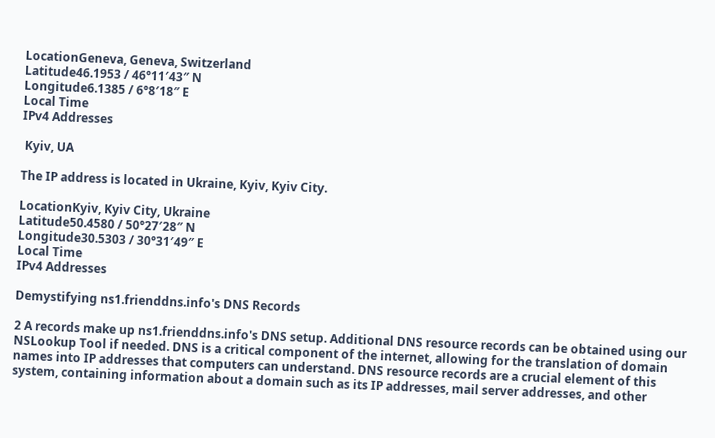LocationGeneva, Geneva, Switzerland
Latitude46.1953 / 46°11′43″ N
Longitude6.1385 / 6°8′18″ E
Local Time
IPv4 Addresses

 Kyiv, UA

The IP address is located in Ukraine, Kyiv, Kyiv City.

LocationKyiv, Kyiv City, Ukraine
Latitude50.4580 / 50°27′28″ N
Longitude30.5303 / 30°31′49″ E
Local Time
IPv4 Addresses

Demystifying ns1.frienddns.info's DNS Records

2 A records make up ns1.frienddns.info's DNS setup. Additional DNS resource records can be obtained using our NSLookup Tool if needed. DNS is a critical component of the internet, allowing for the translation of domain names into IP addresses that computers can understand. DNS resource records are a crucial element of this system, containing information about a domain such as its IP addresses, mail server addresses, and other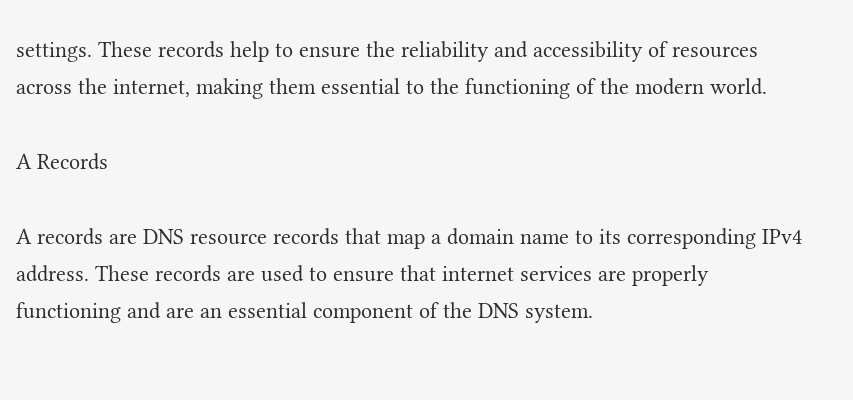settings. These records help to ensure the reliability and accessibility of resources across the internet, making them essential to the functioning of the modern world.

A Records

A records are DNS resource records that map a domain name to its corresponding IPv4 address. These records are used to ensure that internet services are properly functioning and are an essential component of the DNS system.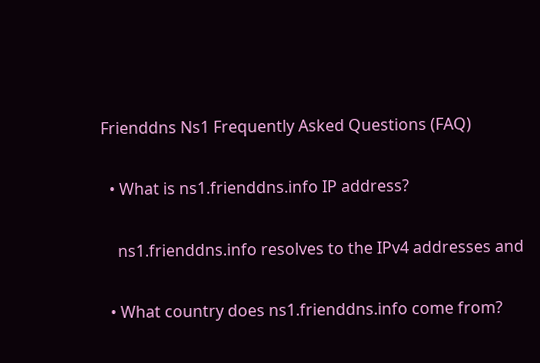Frienddns Ns1 Frequently Asked Questions (FAQ)

  • What is ns1.frienddns.info IP address?

    ns1.frienddns.info resolves to the IPv4 addresses and

  • What country does ns1.frienddns.info come from?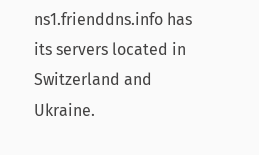ns1.frienddns.info has its servers located in Switzerland and Ukraine.